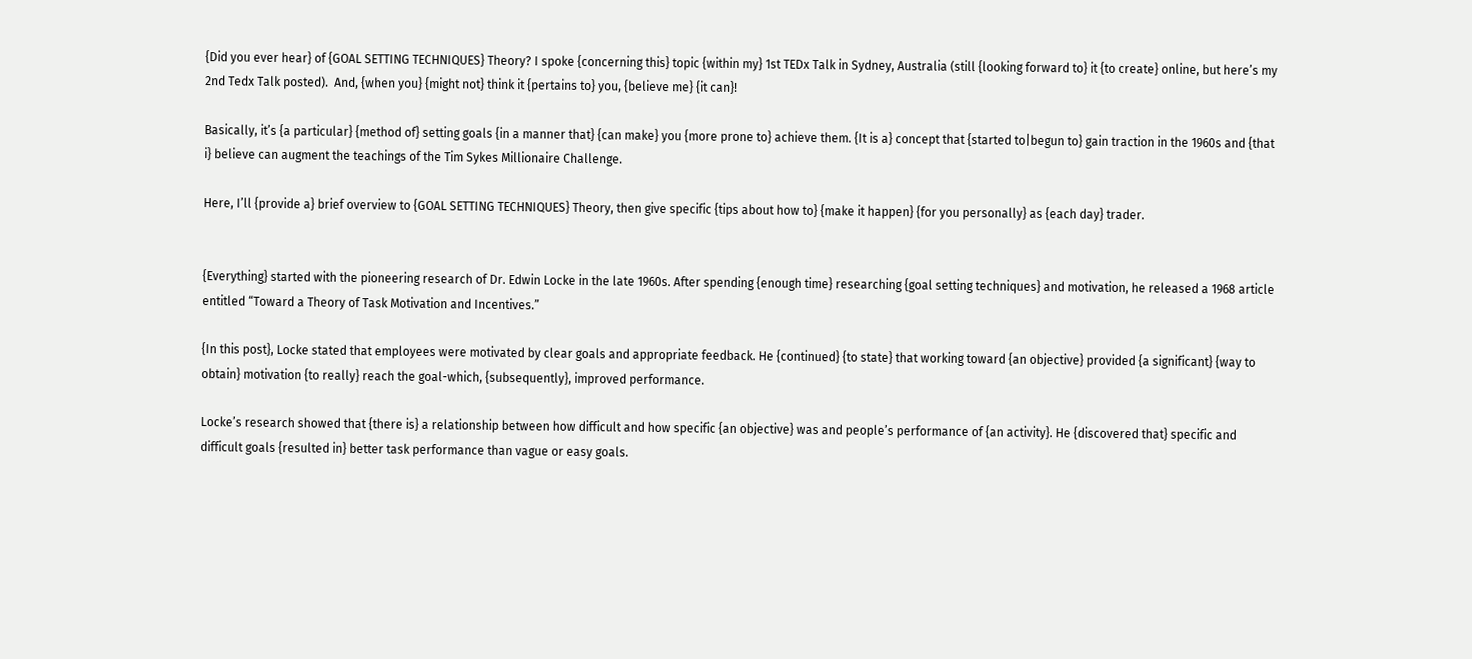{Did you ever hear} of {GOAL SETTING TECHNIQUES} Theory? I spoke {concerning this} topic {within my} 1st TEDx Talk in Sydney, Australia (still {looking forward to} it {to create} online, but here’s my 2nd Tedx Talk posted).  And, {when you} {might not} think it {pertains to} you, {believe me} {it can}!

Basically, it’s {a particular} {method of} setting goals {in a manner that} {can make} you {more prone to} achieve them. {It is a} concept that {started to|begun to} gain traction in the 1960s and {that i} believe can augment the teachings of the Tim Sykes Millionaire Challenge.

Here, I’ll {provide a} brief overview to {GOAL SETTING TECHNIQUES} Theory, then give specific {tips about how to} {make it happen} {for you personally} as {each day} trader.


{Everything} started with the pioneering research of Dr. Edwin Locke in the late 1960s. After spending {enough time} researching {goal setting techniques} and motivation, he released a 1968 article entitled “Toward a Theory of Task Motivation and Incentives.”

{In this post}, Locke stated that employees were motivated by clear goals and appropriate feedback. He {continued} {to state} that working toward {an objective} provided {a significant} {way to obtain} motivation {to really} reach the goal-which, {subsequently}, improved performance.

Locke’s research showed that {there is} a relationship between how difficult and how specific {an objective} was and people’s performance of {an activity}. He {discovered that} specific and difficult goals {resulted in} better task performance than vague or easy goals.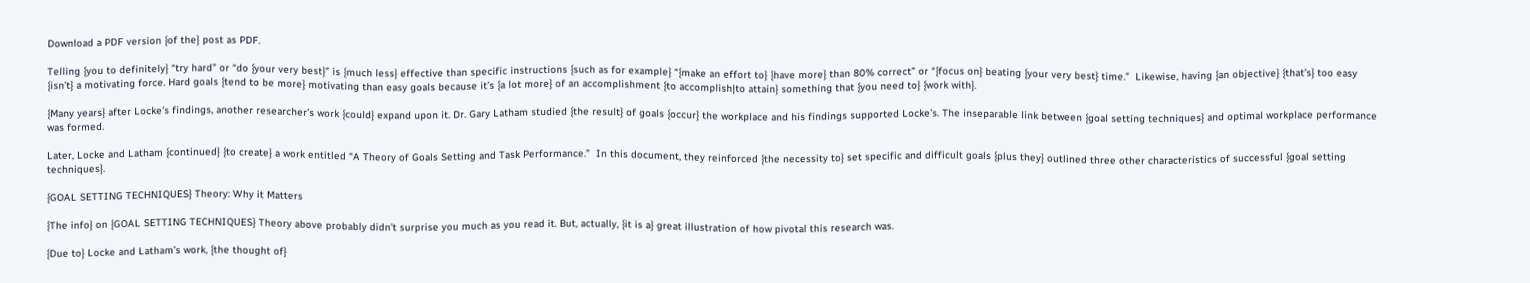Download a PDF version {of the} post as PDF.

Telling {you to definitely} “try hard” or “do {your very best}” is {much less} effective than specific instructions {such as for example} “{make an effort to} {have more} than 80% correct” or “{focus on} beating {your very best} time.”  Likewise, having {an objective} {that’s} too easy {isn’t} a motivating force. Hard goals {tend to be more} motivating than easy goals because it’s {a lot more} of an accomplishment {to accomplish|to attain} something that {you need to} {work with}.

{Many years} after Locke’s findings, another researcher’s work {could} expand upon it. Dr. Gary Latham studied {the result} of goals {occur} the workplace and his findings supported Locke’s. The inseparable link between {goal setting techniques} and optimal workplace performance was formed.

Later, Locke and Latham {continued} {to create} a work entitled “A Theory of Goals Setting and Task Performance.”  In this document, they reinforced {the necessity to} set specific and difficult goals {plus they} outlined three other characteristics of successful {goal setting techniques}.

{GOAL SETTING TECHNIQUES} Theory: Why it Matters

{The info} on {GOAL SETTING TECHNIQUES} Theory above probably didn’t surprise you much as you read it. But, actually, {it is a} great illustration of how pivotal this research was.

{Due to} Locke and Latham’s work, {the thought of}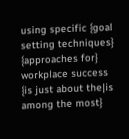using specific {goal setting techniques} {approaches for} workplace success {is just about the|is among the most}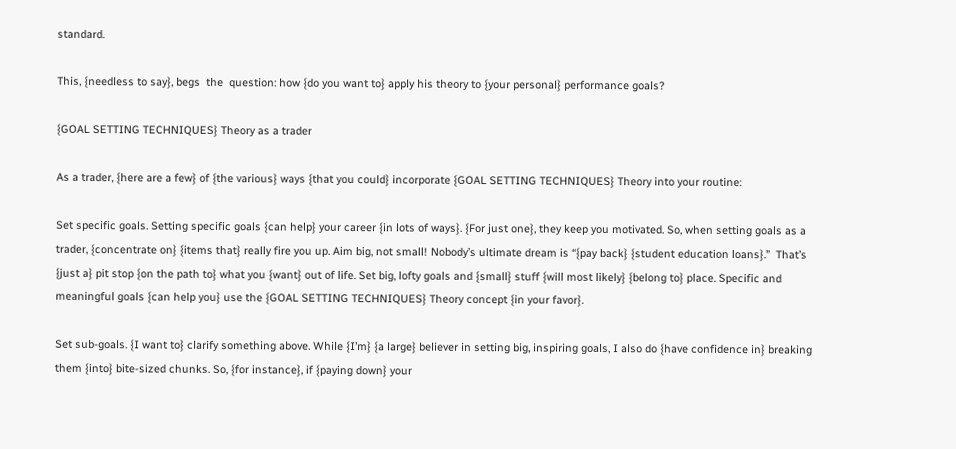standard.

This, {needless to say}, begs  the  question: how {do you want to} apply his theory to {your personal} performance goals?

{GOAL SETTING TECHNIQUES} Theory as a trader

As a trader, {here are a few} of {the various} ways {that you could} incorporate {GOAL SETTING TECHNIQUES} Theory into your routine:

Set specific goals. Setting specific goals {can help} your career {in lots of ways}. {For just one}, they keep you motivated. So, when setting goals as a trader, {concentrate on} {items that} really fire you up. Aim big, not small! Nobody’s ultimate dream is “{pay back} {student education loans}.”  That’s {just a} pit stop {on the path to} what you {want} out of life. Set big, lofty goals and {small} stuff {will most likely} {belong to} place. Specific and meaningful goals {can help you} use the {GOAL SETTING TECHNIQUES} Theory concept {in your favor}.

Set sub-goals. {I want to} clarify something above. While {I’m} {a large} believer in setting big, inspiring goals, I also do {have confidence in} breaking them {into} bite-sized chunks. So, {for instance}, if {paying down} your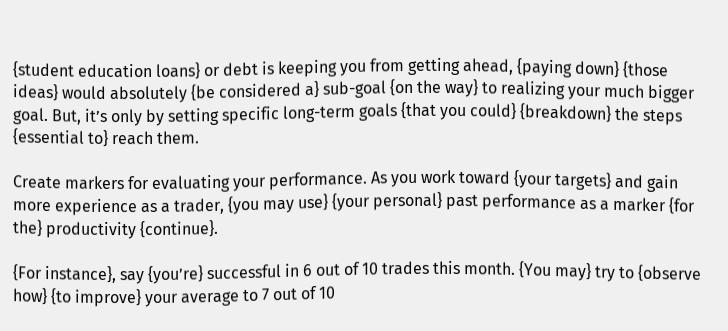{student education loans} or debt is keeping you from getting ahead, {paying down} {those ideas} would absolutely {be considered a} sub-goal {on the way} to realizing your much bigger goal. But, it’s only by setting specific long-term goals {that you could} {breakdown} the steps {essential to} reach them.

Create markers for evaluating your performance. As you work toward {your targets} and gain more experience as a trader, {you may use} {your personal} past performance as a marker {for the} productivity {continue}.

{For instance}, say {you’re} successful in 6 out of 10 trades this month. {You may} try to {observe how} {to improve} your average to 7 out of 10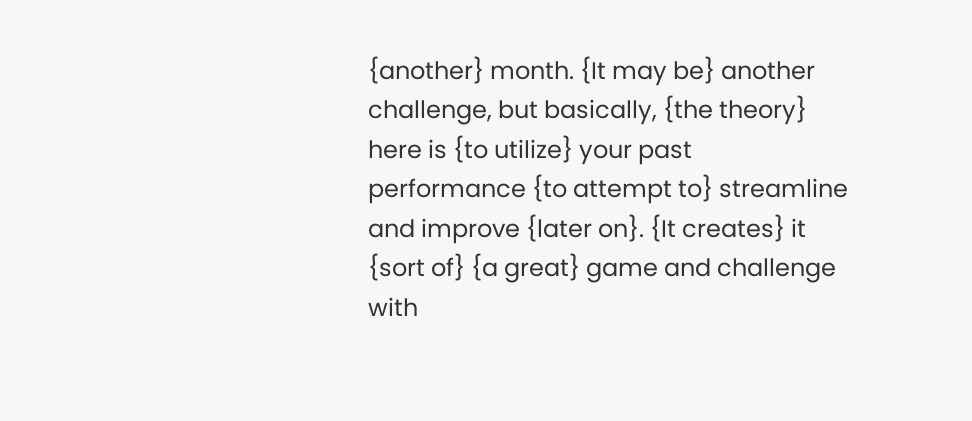{another} month. {It may be} another challenge, but basically, {the theory} here is {to utilize} your past performance {to attempt to} streamline and improve {later on}. {It creates} it {sort of} {a great} game and challenge with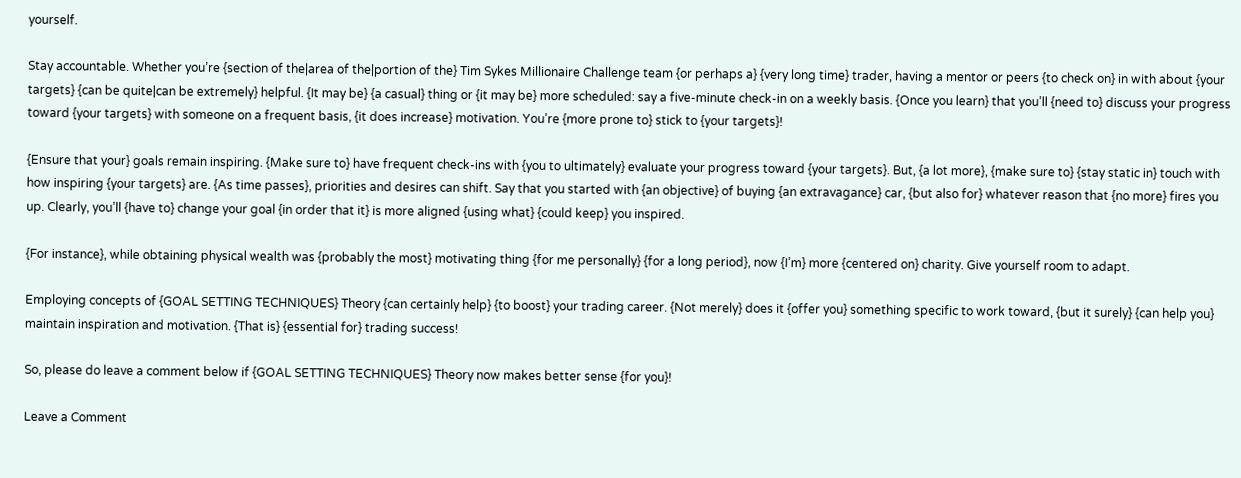yourself.

Stay accountable. Whether you’re {section of the|area of the|portion of the} Tim Sykes Millionaire Challenge team {or perhaps a} {very long time} trader, having a mentor or peers {to check on} in with about {your targets} {can be quite|can be extremely} helpful. {It may be} {a casual} thing or {it may be} more scheduled: say a five-minute check-in on a weekly basis. {Once you learn} that you’ll {need to} discuss your progress toward {your targets} with someone on a frequent basis, {it does increase} motivation. You’re {more prone to} stick to {your targets}!

{Ensure that your} goals remain inspiring. {Make sure to} have frequent check-ins with {you to ultimately} evaluate your progress toward {your targets}. But, {a lot more}, {make sure to} {stay static in} touch with how inspiring {your targets} are. {As time passes}, priorities and desires can shift. Say that you started with {an objective} of buying {an extravagance} car, {but also for} whatever reason that {no more} fires you up. Clearly, you’ll {have to} change your goal {in order that it} is more aligned {using what} {could keep} you inspired.

{For instance}, while obtaining physical wealth was {probably the most} motivating thing {for me personally} {for a long period}, now {I’m} more {centered on} charity. Give yourself room to adapt.

Employing concepts of {GOAL SETTING TECHNIQUES} Theory {can certainly help} {to boost} your trading career. {Not merely} does it {offer you} something specific to work toward, {but it surely} {can help you} maintain inspiration and motivation. {That is} {essential for} trading success!

So, please do leave a comment below if {GOAL SETTING TECHNIQUES} Theory now makes better sense {for you}!

Leave a Comment